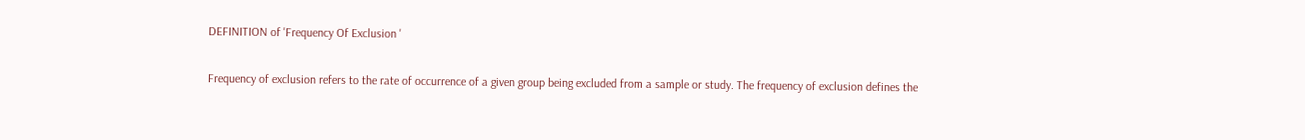DEFINITION of 'Frequency Of Exclusion '

Frequency of exclusion refers to the rate of occurrence of a given group being excluded from a sample or study. The frequency of exclusion defines the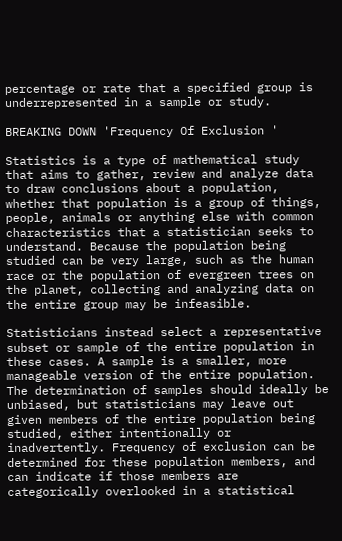percentage or rate that a specified group is underrepresented in a sample or study.

BREAKING DOWN 'Frequency Of Exclusion '

Statistics is a type of mathematical study that aims to gather, review and analyze data to draw conclusions about a population, whether that population is a group of things, people, animals or anything else with common characteristics that a statistician seeks to understand. Because the population being studied can be very large, such as the human race or the population of evergreen trees on the planet, collecting and analyzing data on the entire group may be infeasible.

Statisticians instead select a representative subset or sample of the entire population in these cases. A sample is a smaller, more manageable version of the entire population. The determination of samples should ideally be unbiased, but statisticians may leave out given members of the entire population being studied, either intentionally or inadvertently. Frequency of exclusion can be determined for these population members, and can indicate if those members are categorically overlooked in a statistical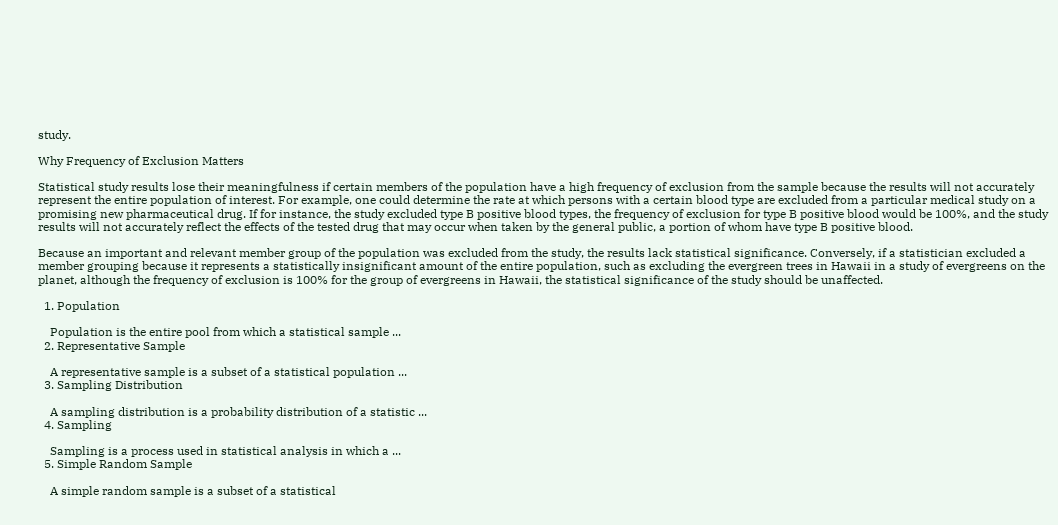study.

Why Frequency of Exclusion Matters

Statistical study results lose their meaningfulness if certain members of the population have a high frequency of exclusion from the sample because the results will not accurately represent the entire population of interest. For example, one could determine the rate at which persons with a certain blood type are excluded from a particular medical study on a promising new pharmaceutical drug. If for instance, the study excluded type B positive blood types, the frequency of exclusion for type B positive blood would be 100%, and the study results will not accurately reflect the effects of the tested drug that may occur when taken by the general public, a portion of whom have type B positive blood.

Because an important and relevant member group of the population was excluded from the study, the results lack statistical significance. Conversely, if a statistician excluded a member grouping because it represents a statistically insignificant amount of the entire population, such as excluding the evergreen trees in Hawaii in a study of evergreens on the planet, although the frequency of exclusion is 100% for the group of evergreens in Hawaii, the statistical significance of the study should be unaffected.

  1. Population

    Population is the entire pool from which a statistical sample ...
  2. Representative Sample

    A representative sample is a subset of a statistical population ...
  3. Sampling Distribution

    A sampling distribution is a probability distribution of a statistic ...
  4. Sampling

    Sampling is a process used in statistical analysis in which a ...
  5. Simple Random Sample

    A simple random sample is a subset of a statistical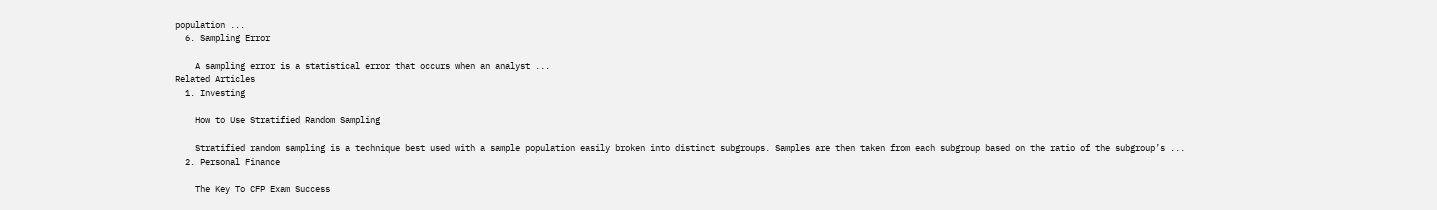population ...
  6. Sampling Error

    A sampling error is a statistical error that occurs when an analyst ...
Related Articles
  1. Investing

    How to Use Stratified Random Sampling

    Stratified random sampling is a technique best used with a sample population easily broken into distinct subgroups. Samples are then taken from each subgroup based on the ratio of the subgroup’s ...
  2. Personal Finance

    The Key To CFP Exam Success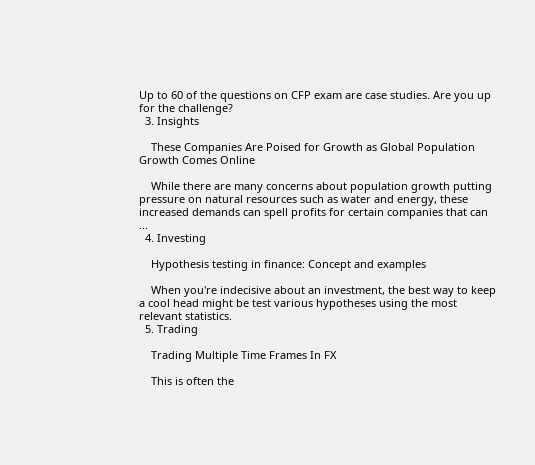Up to 60 of the questions on CFP exam are case studies. Are you up for the challenge?
  3. Insights

    These Companies Are Poised for Growth as Global Population Growth Comes Online

    While there are many concerns about population growth putting pressure on natural resources such as water and energy, these increased demands can spell profits for certain companies that can ...
  4. Investing

    Hypothesis testing in finance: Concept and examples

    When you're indecisive about an investment, the best way to keep a cool head might be test various hypotheses using the most relevant statistics.
  5. Trading

    Trading Multiple Time Frames In FX

    This is often the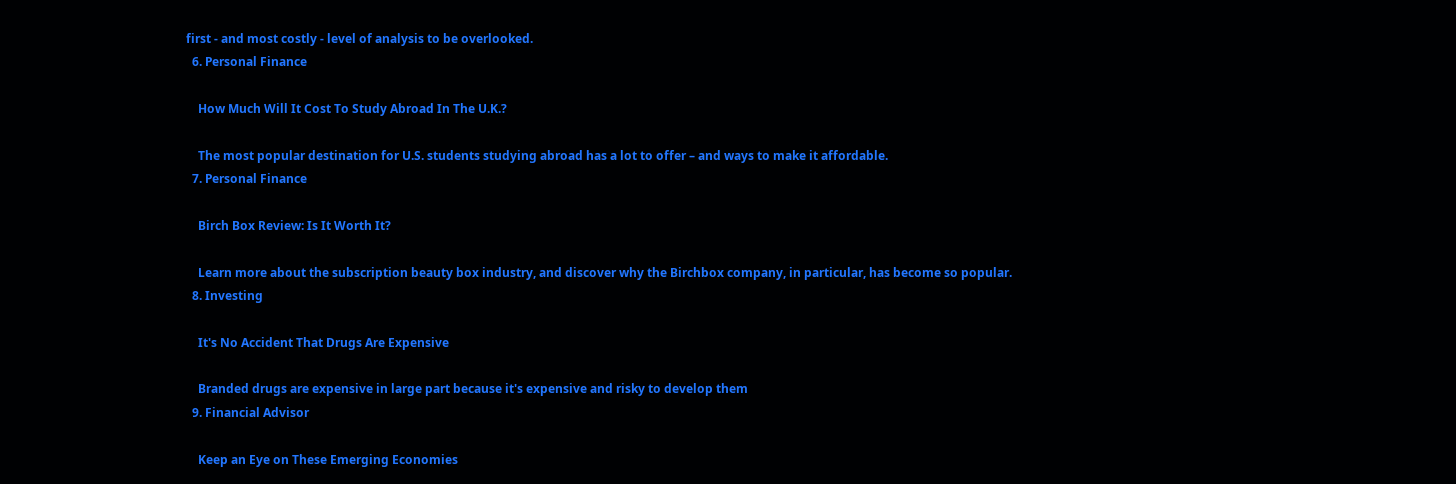first - and most costly - level of analysis to be overlooked.
  6. Personal Finance

    How Much Will It Cost To Study Abroad In The U.K.?

    The most popular destination for U.S. students studying abroad has a lot to offer – and ways to make it affordable.
  7. Personal Finance

    Birch Box Review: Is It Worth It?

    Learn more about the subscription beauty box industry, and discover why the Birchbox company, in particular, has become so popular.
  8. Investing

    It's No Accident That Drugs Are Expensive

    Branded drugs are expensive in large part because it's expensive and risky to develop them
  9. Financial Advisor

    Keep an Eye on These Emerging Economies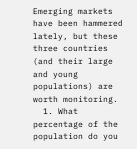Emerging markets have been hammered lately, but these three countries (and their large and young populations) are worth monitoring.
  1. What percentage of the population do you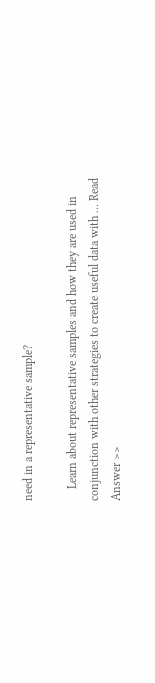need in a representative sample?

    Learn about representative samples and how they are used in conjunction with other strategies to create useful data with ... Read Answer >>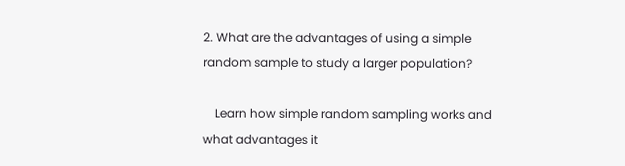2. What are the advantages of using a simple random sample to study a larger population?

    Learn how simple random sampling works and what advantages it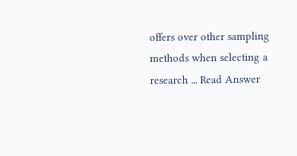offers over other sampling methods when selecting a research ... Read Answer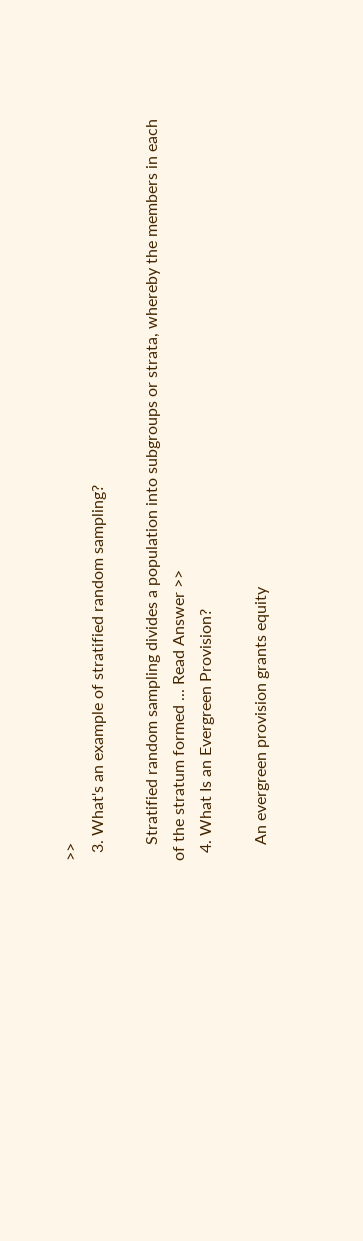>>
  3. What's an example of stratified random sampling?

    Stratified random sampling divides a population into subgroups or strata, whereby the members in each of the stratum formed ... Read Answer >>
  4. What Is an Evergreen Provision?

    An evergreen provision grants equity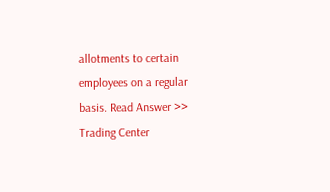allotments to certain employees on a regular basis. Read Answer >>
Trading Center